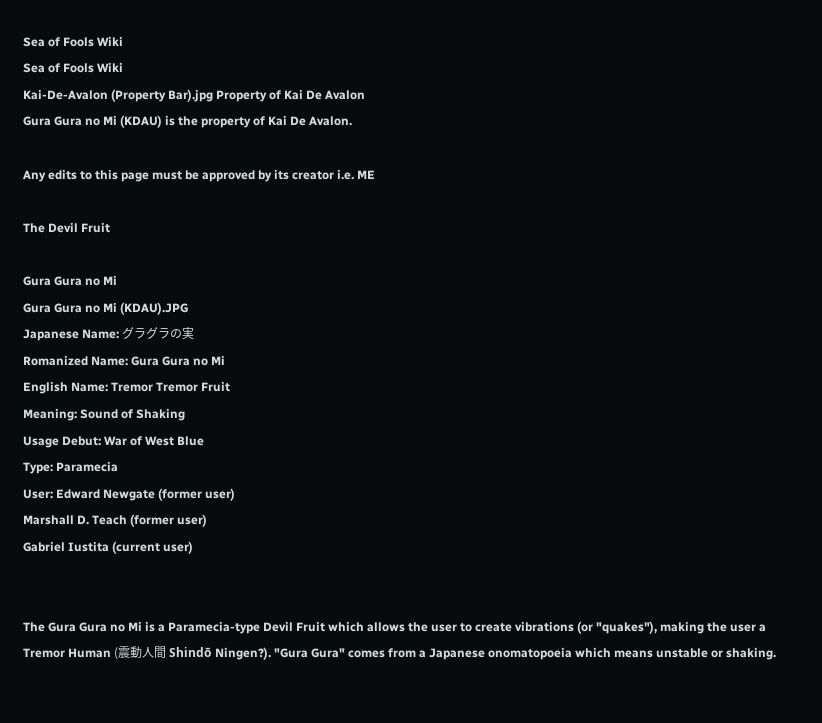Sea of Fools Wiki
Sea of Fools Wiki
Kai-De-Avalon (Property Bar).jpg Property of Kai De Avalon
Gura Gura no Mi (KDAU) is the property of Kai De Avalon.

Any edits to this page must be approved by its creator i.e. ME

The Devil Fruit

Gura Gura no Mi
Gura Gura no Mi (KDAU).JPG
Japanese Name: グラグラの実
Romanized Name: Gura Gura no Mi
English Name: Tremor Tremor Fruit
Meaning: Sound of Shaking
Usage Debut: War of West Blue
Type: Paramecia
User: Edward Newgate (former user)
Marshall D. Teach (former user)
Gabriel Iustita (current user)


The Gura Gura no Mi is a Paramecia-type Devil Fruit which allows the user to create vibrations (or "quakes"), making the user a Tremor Human (震動人間 Shindō Ningen?). "Gura Gura" comes from a Japanese onomatopoeia which means unstable or shaking.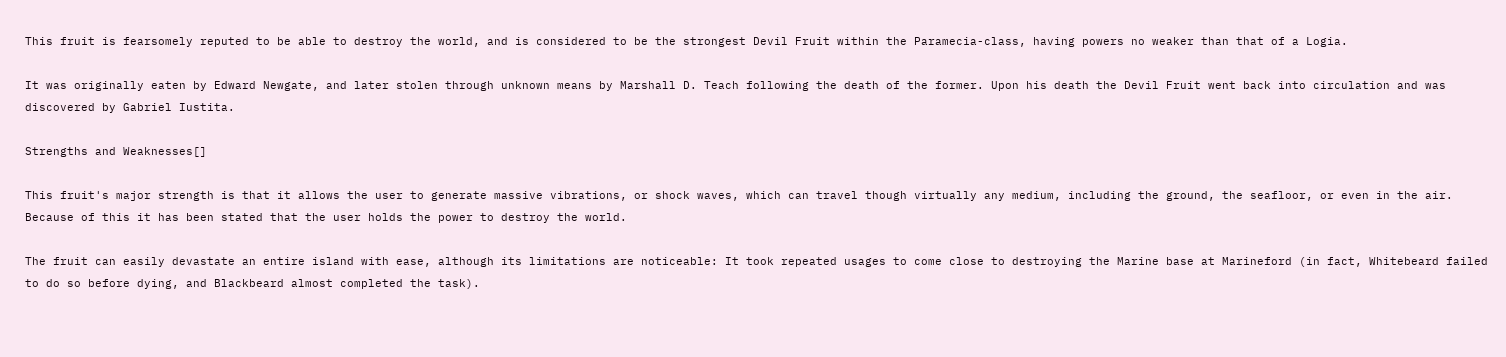This fruit is fearsomely reputed to be able to destroy the world, and is considered to be the strongest Devil Fruit within the Paramecia-class, having powers no weaker than that of a Logia.

It was originally eaten by Edward Newgate, and later stolen through unknown means by Marshall D. Teach following the death of the former. Upon his death the Devil Fruit went back into circulation and was discovered by Gabriel Iustita.

Strengths and Weaknesses[]

This fruit's major strength is that it allows the user to generate massive vibrations, or shock waves, which can travel though virtually any medium, including the ground, the seafloor, or even in the air. Because of this it has been stated that the user holds the power to destroy the world.

The fruit can easily devastate an entire island with ease, although its limitations are noticeable: It took repeated usages to come close to destroying the Marine base at Marineford (in fact, Whitebeard failed to do so before dying, and Blackbeard almost completed the task).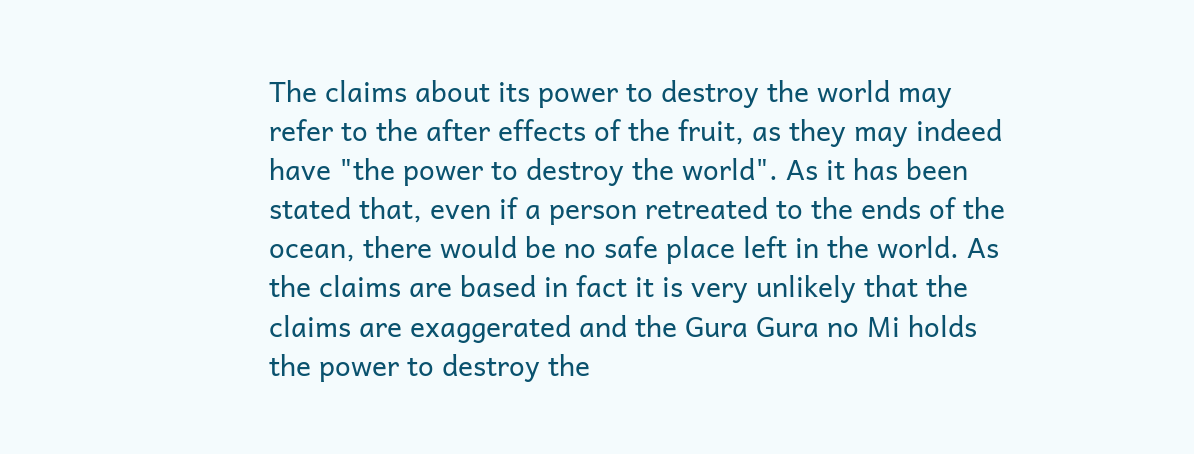The claims about its power to destroy the world may refer to the after effects of the fruit, as they may indeed have "the power to destroy the world". As it has been stated that, even if a person retreated to the ends of the ocean, there would be no safe place left in the world. As the claims are based in fact it is very unlikely that the claims are exaggerated and the Gura Gura no Mi holds the power to destroy the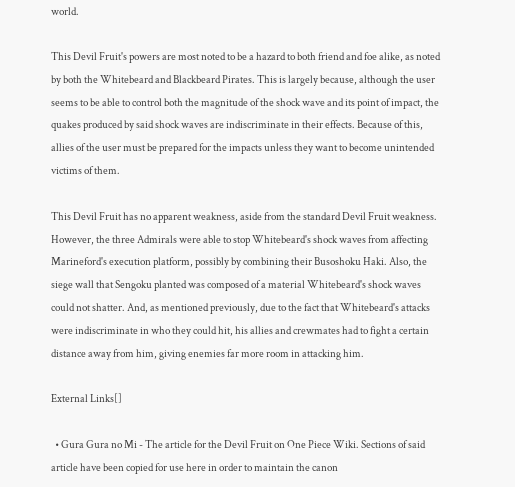world.

This Devil Fruit's powers are most noted to be a hazard to both friend and foe alike, as noted by both the Whitebeard and Blackbeard Pirates. This is largely because, although the user seems to be able to control both the magnitude of the shock wave and its point of impact, the quakes produced by said shock waves are indiscriminate in their effects. Because of this, allies of the user must be prepared for the impacts unless they want to become unintended victims of them.

This Devil Fruit has no apparent weakness, aside from the standard Devil Fruit weakness. However, the three Admirals were able to stop Whitebeard's shock waves from affecting Marineford's execution platform, possibly by combining their Busoshoku Haki. Also, the siege wall that Sengoku planted was composed of a material Whitebeard's shock waves could not shatter. And, as mentioned previously, due to the fact that Whitebeard's attacks were indiscriminate in who they could hit, his allies and crewmates had to fight a certain distance away from him, giving enemies far more room in attacking him.

External Links[]

  • Gura Gura no Mi - The article for the Devil Fruit on One Piece Wiki. Sections of said article have been copied for use here in order to maintain the canon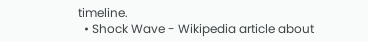timeline.
  • Shock Wave - Wikipedia article about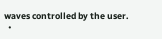waves controlled by the user.
  •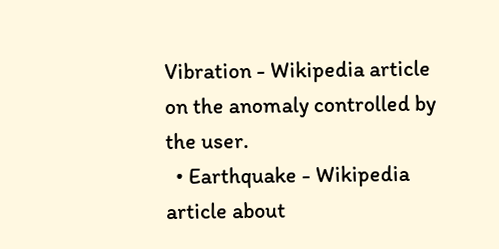Vibration - Wikipedia article on the anomaly controlled by the user.
  • Earthquake - Wikipedia article about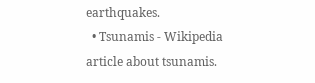earthquakes.
  • Tsunamis - Wikipedia article about tsunamis.